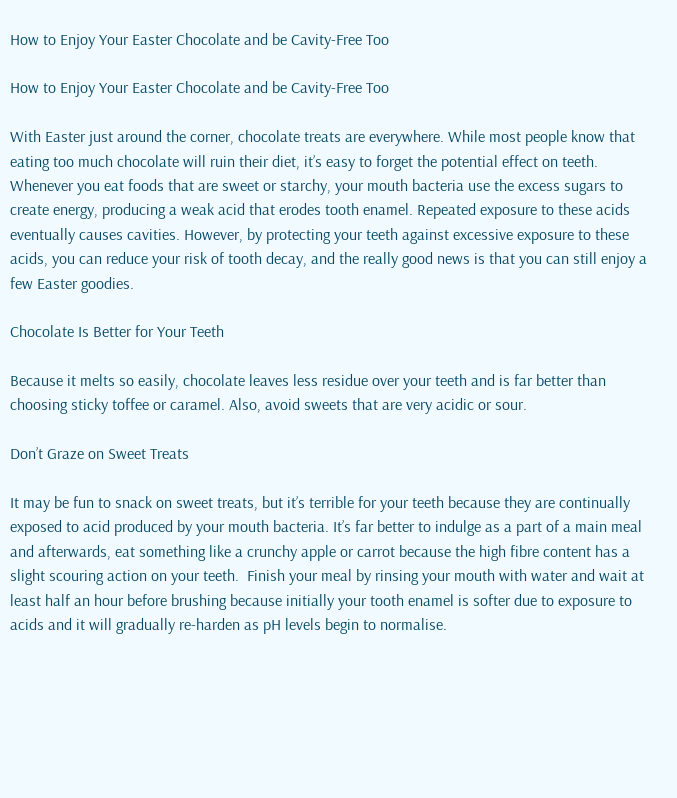How to Enjoy Your Easter Chocolate and be Cavity-Free Too

How to Enjoy Your Easter Chocolate and be Cavity-Free Too

With Easter just around the corner, chocolate treats are everywhere. While most people know that eating too much chocolate will ruin their diet, it’s easy to forget the potential effect on teeth. Whenever you eat foods that are sweet or starchy, your mouth bacteria use the excess sugars to create energy, producing a weak acid that erodes tooth enamel. Repeated exposure to these acids eventually causes cavities. However, by protecting your teeth against excessive exposure to these acids, you can reduce your risk of tooth decay, and the really good news is that you can still enjoy a few Easter goodies.

Chocolate Is Better for Your Teeth

Because it melts so easily, chocolate leaves less residue over your teeth and is far better than choosing sticky toffee or caramel. Also, avoid sweets that are very acidic or sour.

Don’t Graze on Sweet Treats

It may be fun to snack on sweet treats, but it’s terrible for your teeth because they are continually exposed to acid produced by your mouth bacteria. It’s far better to indulge as a part of a main meal and afterwards, eat something like a crunchy apple or carrot because the high fibre content has a slight scouring action on your teeth.  Finish your meal by rinsing your mouth with water and wait at least half an hour before brushing because initially your tooth enamel is softer due to exposure to acids and it will gradually re-harden as pH levels begin to normalise.